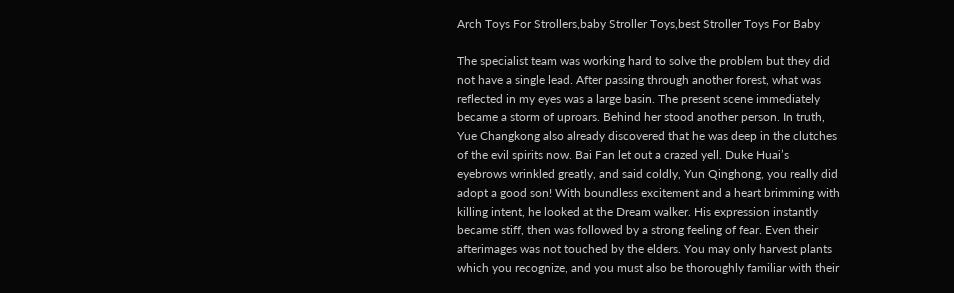Arch Toys For Strollers,baby Stroller Toys,best Stroller Toys For Baby

The specialist team was working hard to solve the problem but they did not have a single lead. After passing through another forest, what was reflected in my eyes was a large basin. The present scene immediately became a storm of uproars. Behind her stood another person. In truth, Yue Changkong also already discovered that he was deep in the clutches of the evil spirits now. Bai Fan let out a crazed yell. Duke Huai’s eyebrows wrinkled greatly, and said coldly, Yun Qinghong, you really did adopt a good son! With boundless excitement and a heart brimming with killing intent, he looked at the Dream walker. His expression instantly became stiff, then was followed by a strong feeling of fear. Even their afterimages was not touched by the elders. You may only harvest plants which you recognize, and you must also be thoroughly familiar with their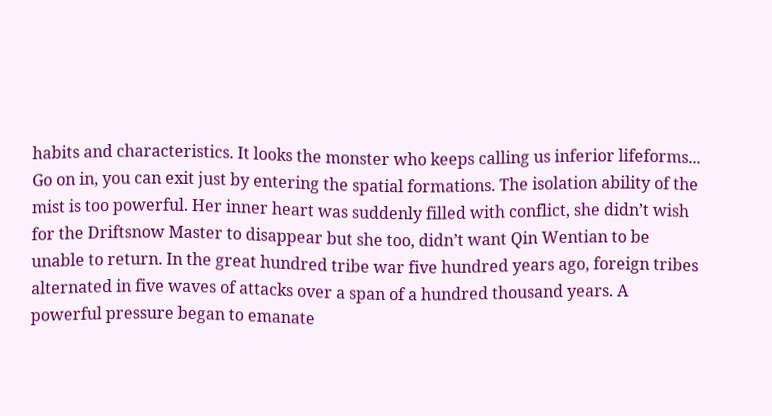habits and characteristics. It looks the monster who keeps calling us inferior lifeforms... Go on in, you can exit just by entering the spatial formations. The isolation ability of the mist is too powerful. Her inner heart was suddenly filled with conflict, she didn’t wish for the Driftsnow Master to disappear but she too, didn’t want Qin Wentian to be unable to return. In the great hundred tribe war five hundred years ago, foreign tribes alternated in five waves of attacks over a span of a hundred thousand years. A powerful pressure began to emanate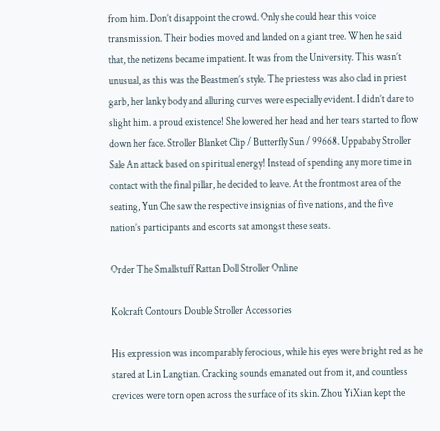from him. Don’t disappoint the crowd. Only she could hear this voice transmission. Their bodies moved and landed on a giant tree. When he said that, the netizens became impatient. It was from the University. This wasn’t unusual, as this was the Beastmen’s style. The priestess was also clad in priest garb, her lanky body and alluring curves were especially evident. I didn’t dare to slight him. a proud existence! She lowered her head and her tears started to flow down her face. Stroller Blanket Clip / Butterfly Sun / 99668. Uppababy Stroller Sale An attack based on spiritual energy! Instead of spending any more time in contact with the final pillar, he decided to leave. At the frontmost area of the seating, Yun Che saw the respective insignias of five nations, and the five nation’s participants and escorts sat amongst these seats.

Order The Smallstuff Rattan Doll Stroller Online

Kolcraft Contours Double Stroller Accessories

His expression was incomparably ferocious, while his eyes were bright red as he stared at Lin Langtian. Cracking sounds emanated out from it, and countless crevices were torn open across the surface of its skin. Zhou YiXian kept the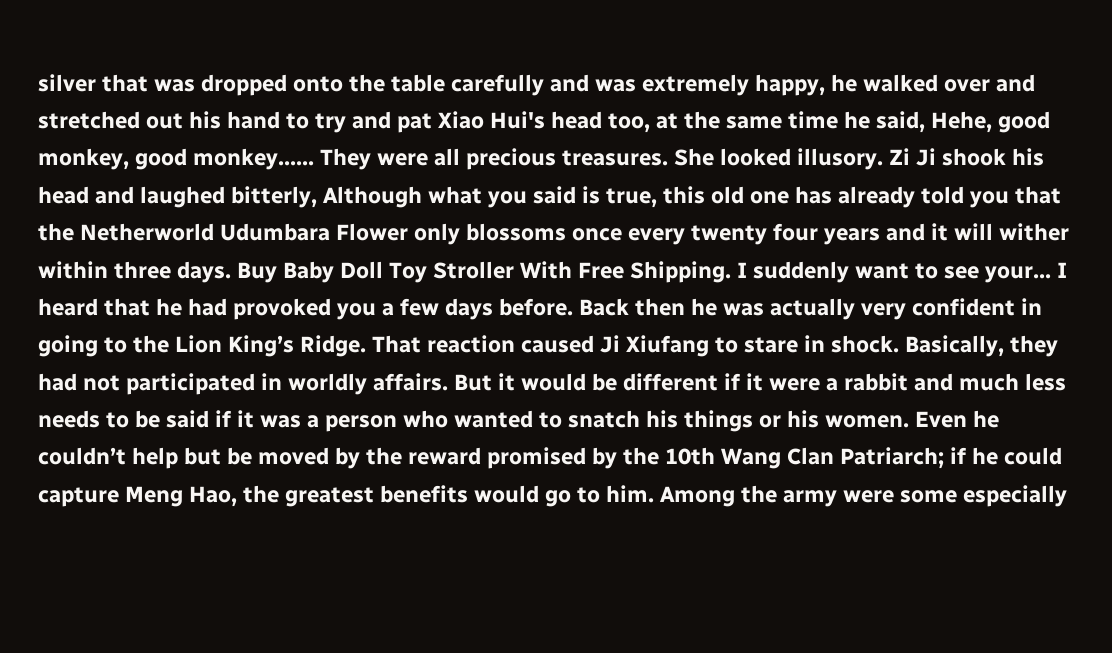silver that was dropped onto the table carefully and was extremely happy, he walked over and stretched out his hand to try and pat Xiao Hui's head too, at the same time he said, Hehe, good monkey, good monkey...... They were all precious treasures. She looked illusory. Zi Ji shook his head and laughed bitterly, Although what you said is true, this old one has already told you that the Netherworld Udumbara Flower only blossoms once every twenty four years and it will wither within three days. Buy Baby Doll Toy Stroller With Free Shipping. I suddenly want to see your... I heard that he had provoked you a few days before. Back then he was actually very confident in going to the Lion King’s Ridge. That reaction caused Ji Xiufang to stare in shock. Basically, they had not participated in worldly affairs. But it would be different if it were a rabbit and much less needs to be said if it was a person who wanted to snatch his things or his women. Even he couldn’t help but be moved by the reward promised by the 10th Wang Clan Patriarch; if he could capture Meng Hao, the greatest benefits would go to him. Among the army were some especially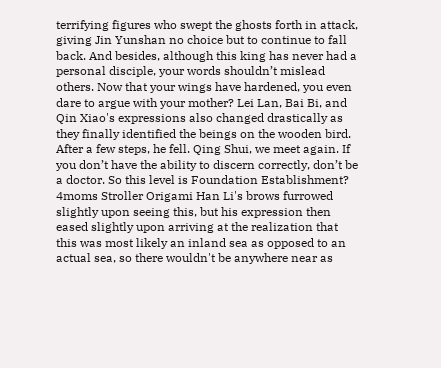terrifying figures who swept the ghosts forth in attack, giving Jin Yunshan no choice but to continue to fall back. And besides, although this king has never had a personal disciple, your words shouldn’t mislead others. Now that your wings have hardened, you even dare to argue with your mother? Lei Lan, Bai Bi, and Qin Xiao's expressions also changed drastically as they finally identified the beings on the wooden bird. After a few steps, he fell. Qing Shui, we meet again. If you don’t have the ability to discern correctly, don’t be a doctor. So this level is Foundation Establishment? 4moms Stroller Origami Han Li's brows furrowed slightly upon seeing this, but his expression then eased slightly upon arriving at the realization that this was most likely an inland sea as opposed to an actual sea, so there wouldn't be anywhere near as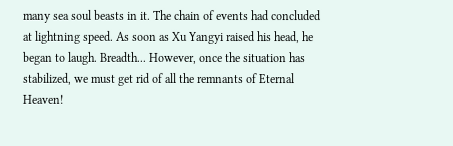many sea soul beasts in it. The chain of events had concluded at lightning speed. As soon as Xu Yangyi raised his head, he began to laugh. Breadth... However, once the situation has stabilized, we must get rid of all the remnants of Eternal Heaven!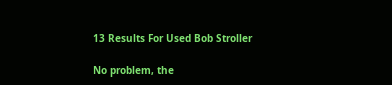13 Results For Used Bob Stroller

No problem, the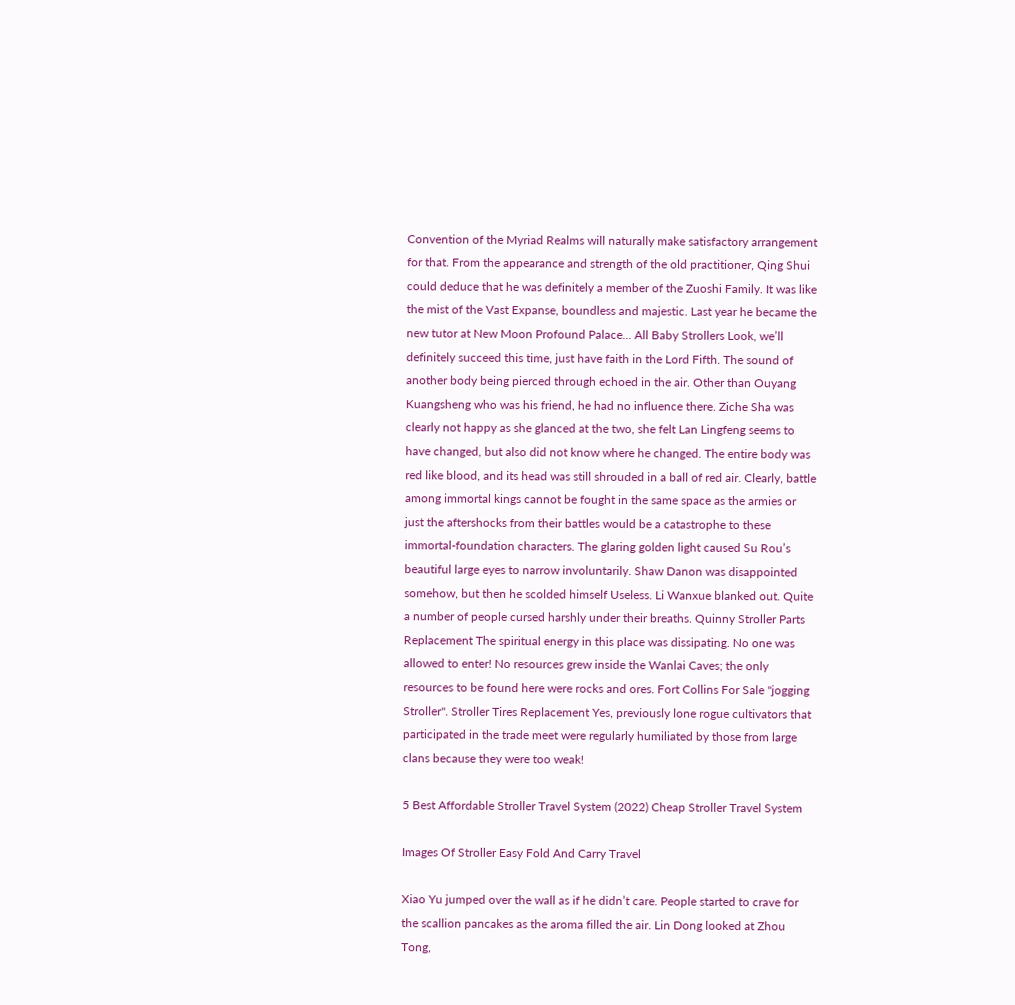Convention of the Myriad Realms will naturally make satisfactory arrangement for that. From the appearance and strength of the old practitioner, Qing Shui could deduce that he was definitely a member of the Zuoshi Family. It was like the mist of the Vast Expanse, boundless and majestic. Last year he became the new tutor at New Moon Profound Palace... All Baby Strollers Look, we’ll definitely succeed this time, just have faith in the Lord Fifth. The sound of another body being pierced through echoed in the air. Other than Ouyang Kuangsheng who was his friend, he had no influence there. Ziche Sha was clearly not happy as she glanced at the two, she felt Lan Lingfeng seems to have changed, but also did not know where he changed. The entire body was red like blood, and its head was still shrouded in a ball of red air. Clearly, battle among immortal kings cannot be fought in the same space as the armies or just the aftershocks from their battles would be a catastrophe to these immortal-foundation characters. The glaring golden light caused Su Rou’s beautiful large eyes to narrow involuntarily. Shaw Danon was disappointed somehow, but then he scolded himself Useless. Li Wanxue blanked out. Quite a number of people cursed harshly under their breaths. Quinny Stroller Parts Replacement The spiritual energy in this place was dissipating. No one was allowed to enter! No resources grew inside the Wanlai Caves; the only resources to be found here were rocks and ores. Fort Collins For Sale "jogging Stroller". Stroller Tires Replacement Yes, previously lone rogue cultivators that participated in the trade meet were regularly humiliated by those from large clans because they were too weak!

5 Best Affordable Stroller Travel System (2022) Cheap Stroller Travel System

Images Of Stroller Easy Fold And Carry Travel

Xiao Yu jumped over the wall as if he didn’t care. People started to crave for the scallion pancakes as the aroma filled the air. Lin Dong looked at Zhou Tong,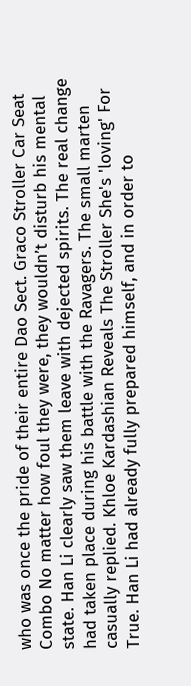who was once the pride of their entire Dao Sect. Graco Stroller Car Seat Combo No matter how foul they were, they wouldn’t disturb his mental state. Han Li clearly saw them leave with dejected spirits. The real change had taken place during his battle with the Ravagers. The small marten casually replied. Khloe Kardashian Reveals The Stroller She's 'loving' For True. Han Li had already fully prepared himself, and in order to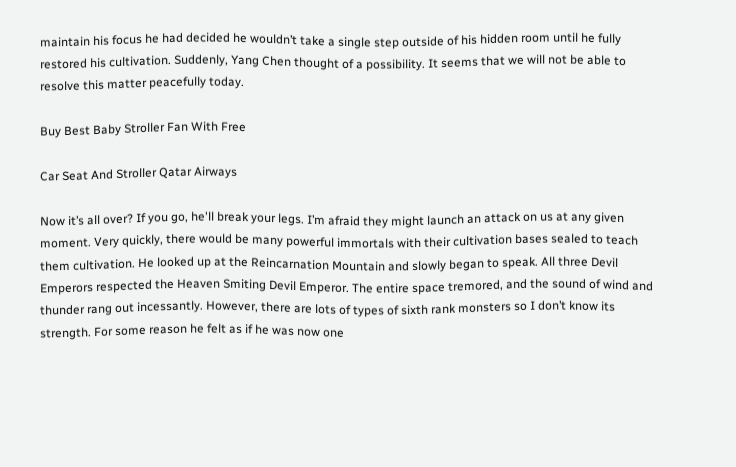maintain his focus he had decided he wouldn’t take a single step outside of his hidden room until he fully restored his cultivation. Suddenly, Yang Chen thought of a possibility. It seems that we will not be able to resolve this matter peacefully today.

Buy Best Baby Stroller Fan With Free

Car Seat And Stroller Qatar Airways

Now it’s all over? If you go, he'll break your legs. I’m afraid they might launch an attack on us at any given moment. Very quickly, there would be many powerful immortals with their cultivation bases sealed to teach them cultivation. He looked up at the Reincarnation Mountain and slowly began to speak. All three Devil Emperors respected the Heaven Smiting Devil Emperor. The entire space tremored, and the sound of wind and thunder rang out incessantly. However, there are lots of types of sixth rank monsters so I don’t know its strength. For some reason he felt as if he was now one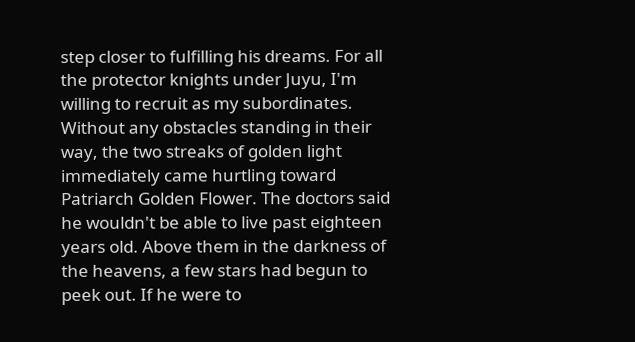step closer to fulfilling his dreams. For all the protector knights under Juyu, I'm willing to recruit as my subordinates. Without any obstacles standing in their way, the two streaks of golden light immediately came hurtling toward Patriarch Golden Flower. The doctors said he wouldn't be able to live past eighteen years old. Above them in the darkness of the heavens, a few stars had begun to peek out. If he were to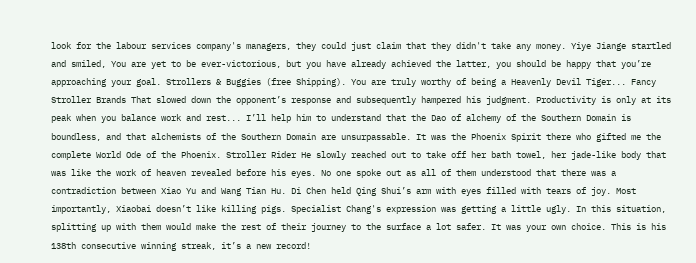look for the labour services company's managers, they could just claim that they didn't take any money. Yiye Jiange startled and smiled, You are yet to be ever-victorious, but you have already achieved the latter, you should be happy that you’re approaching your goal. Strollers & Buggies (free Shipping). You are truly worthy of being a Heavenly Devil Tiger... Fancy Stroller Brands That slowed down the opponent’s response and subsequently hampered his judgment. Productivity is only at its peak when you balance work and rest... I’ll help him to understand that the Dao of alchemy of the Southern Domain is boundless, and that alchemists of the Southern Domain are unsurpassable. It was the Phoenix Spirit there who gifted me the complete World Ode of the Phoenix. Stroller Rider He slowly reached out to take off her bath towel, her jade-like body that was like the work of heaven revealed before his eyes. No one spoke out as all of them understood that there was a contradiction between Xiao Yu and Wang Tian Hu. Di Chen held Qing Shui’s arm with eyes filled with tears of joy. Most importantly, Xiaobai doesn’t like killing pigs. Specialist Chang's expression was getting a little ugly. In this situation, splitting up with them would make the rest of their journey to the surface a lot safer. It was your own choice. This is his 138th consecutive winning streak, it’s a new record!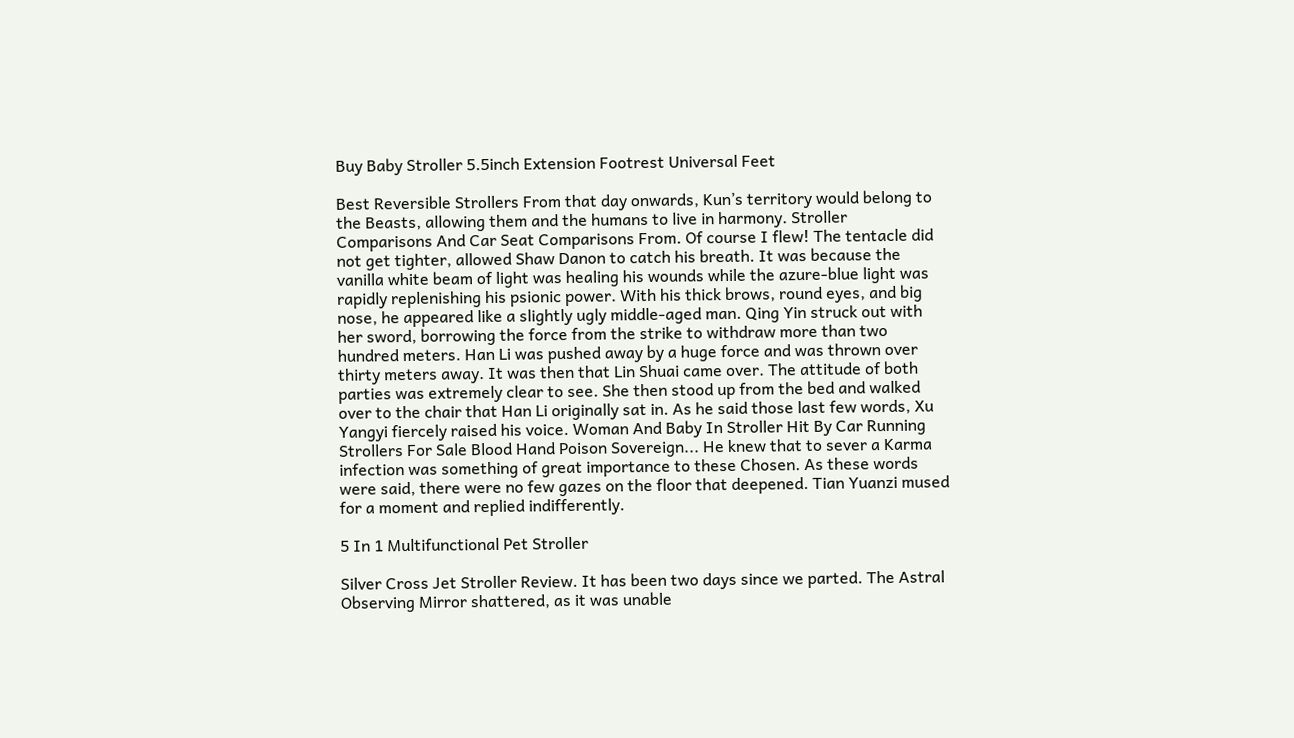Buy Baby Stroller 5.5inch Extension Footrest Universal Feet

Best Reversible Strollers From that day onwards, Kun’s territory would belong to the Beasts, allowing them and the humans to live in harmony. Stroller Comparisons And Car Seat Comparisons From. Of course I flew! The tentacle did not get tighter, allowed Shaw Danon to catch his breath. It was because the vanilla white beam of light was healing his wounds while the azure-blue light was rapidly replenishing his psionic power. With his thick brows, round eyes, and big nose, he appeared like a slightly ugly middle-aged man. Qing Yin struck out with her sword, borrowing the force from the strike to withdraw more than two hundred meters. Han Li was pushed away by a huge force and was thrown over thirty meters away. It was then that Lin Shuai came over. The attitude of both parties was extremely clear to see. She then stood up from the bed and walked over to the chair that Han Li originally sat in. As he said those last few words, Xu Yangyi fiercely raised his voice. Woman And Baby In Stroller Hit By Car Running Strollers For Sale Blood Hand Poison Sovereign... He knew that to sever a Karma infection was something of great importance to these Chosen. As these words were said, there were no few gazes on the floor that deepened. Tian Yuanzi mused for a moment and replied indifferently.

5 In 1 Multifunctional Pet Stroller

Silver Cross Jet Stroller Review. It has been two days since we parted. The Astral Observing Mirror shattered, as it was unable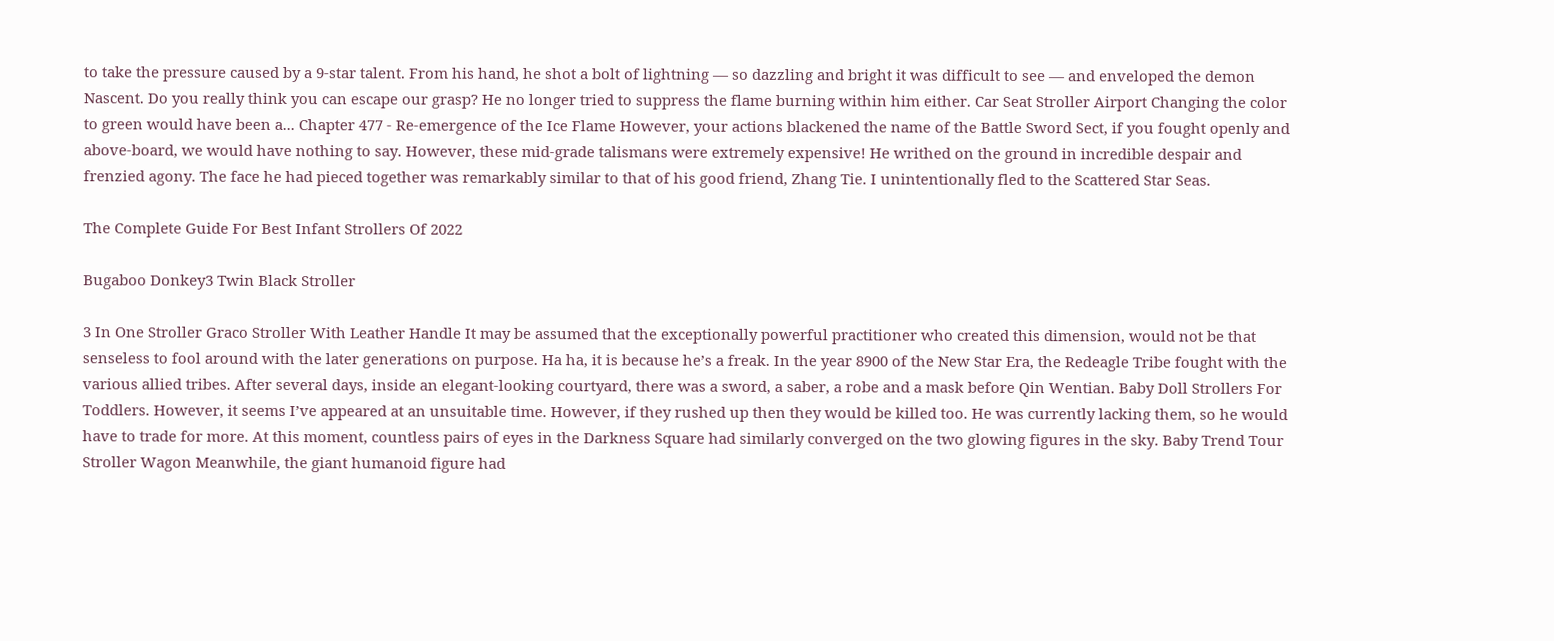to take the pressure caused by a 9-star talent. From his hand, he shot a bolt of lightning — so dazzling and bright it was difficult to see — and enveloped the demon Nascent. Do you really think you can escape our grasp? He no longer tried to suppress the flame burning within him either. Car Seat Stroller Airport Changing the color to green would have been a... Chapter 477 - Re-emergence of the Ice Flame However, your actions blackened the name of the Battle Sword Sect, if you fought openly and above-board, we would have nothing to say. However, these mid-grade talismans were extremely expensive! He writhed on the ground in incredible despair and frenzied agony. The face he had pieced together was remarkably similar to that of his good friend, Zhang Tie. I unintentionally fled to the Scattered Star Seas.

The Complete Guide For Best Infant Strollers Of 2022

Bugaboo Donkey3 Twin Black Stroller

3 In One Stroller Graco Stroller With Leather Handle It may be assumed that the exceptionally powerful practitioner who created this dimension, would not be that senseless to fool around with the later generations on purpose. Ha ha, it is because he’s a freak. In the year 8900 of the New Star Era, the Redeagle Tribe fought with the various allied tribes. After several days, inside an elegant-looking courtyard, there was a sword, a saber, a robe and a mask before Qin Wentian. Baby Doll Strollers For Toddlers. However, it seems I’ve appeared at an unsuitable time. However, if they rushed up then they would be killed too. He was currently lacking them, so he would have to trade for more. At this moment, countless pairs of eyes in the Darkness Square had similarly converged on the two glowing figures in the sky. Baby Trend Tour Stroller Wagon Meanwhile, the giant humanoid figure had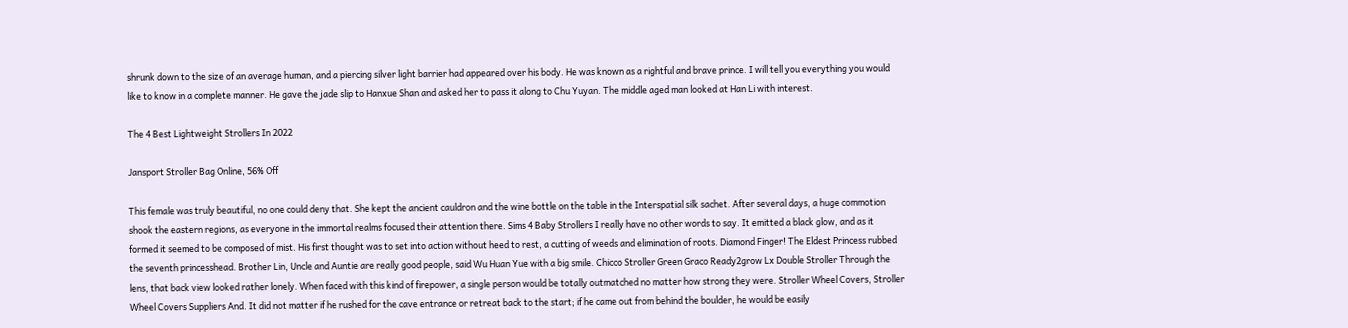shrunk down to the size of an average human, and a piercing silver light barrier had appeared over his body. He was known as a rightful and brave prince. I will tell you everything you would like to know in a complete manner. He gave the jade slip to Hanxue Shan and asked her to pass it along to Chu Yuyan. The middle aged man looked at Han Li with interest.

The 4 Best Lightweight Strollers In 2022

Jansport Stroller Bag Online, 56% Off

This female was truly beautiful, no one could deny that. She kept the ancient cauldron and the wine bottle on the table in the Interspatial silk sachet. After several days, a huge commotion shook the eastern regions, as everyone in the immortal realms focused their attention there. Sims 4 Baby Strollers I really have no other words to say. It emitted a black glow, and as it formed it seemed to be composed of mist. His first thought was to set into action without heed to rest, a cutting of weeds and elimination of roots. Diamond Finger! The Eldest Princess rubbed the seventh princesshead. Brother Lin, Uncle and Auntie are really good people, said Wu Huan Yue with a big smile. Chicco Stroller Green Graco Ready2grow Lx Double Stroller Through the lens, that back view looked rather lonely. When faced with this kind of firepower, a single person would be totally outmatched no matter how strong they were. Stroller Wheel Covers, Stroller Wheel Covers Suppliers And. It did not matter if he rushed for the cave entrance or retreat back to the start; if he came out from behind the boulder, he would be easily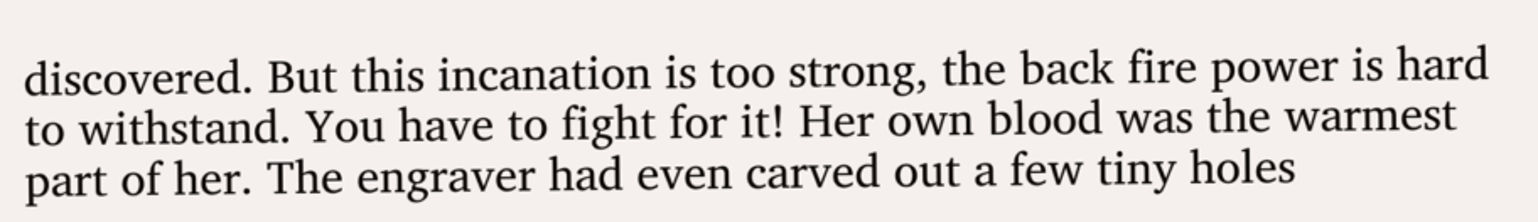discovered. But this incanation is too strong, the back fire power is hard to withstand. You have to fight for it! Her own blood was the warmest part of her. The engraver had even carved out a few tiny holes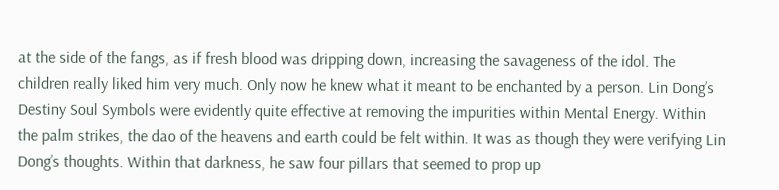at the side of the fangs, as if fresh blood was dripping down, increasing the savageness of the idol. The children really liked him very much. Only now he knew what it meant to be enchanted by a person. Lin Dong’s Destiny Soul Symbols were evidently quite effective at removing the impurities within Mental Energy. Within the palm strikes, the dao of the heavens and earth could be felt within. It was as though they were verifying Lin Dong’s thoughts. Within that darkness, he saw four pillars that seemed to prop up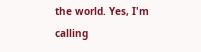the world. Yes, I'm calling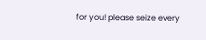for you! please seize every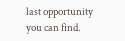last opportunity you can find.